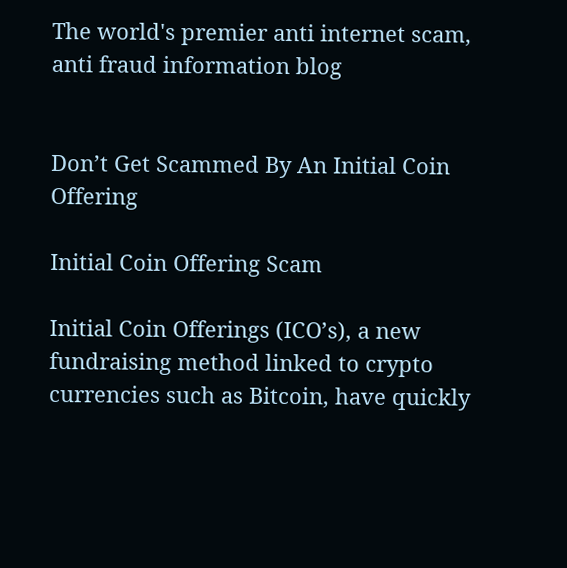The world's premier anti internet scam, anti fraud information blog


Don’t Get Scammed By An Initial Coin Offering

Initial Coin Offering Scam

Initial Coin Offerings (ICO’s), a new fundraising method linked to crypto currencies such as Bitcoin, have quickly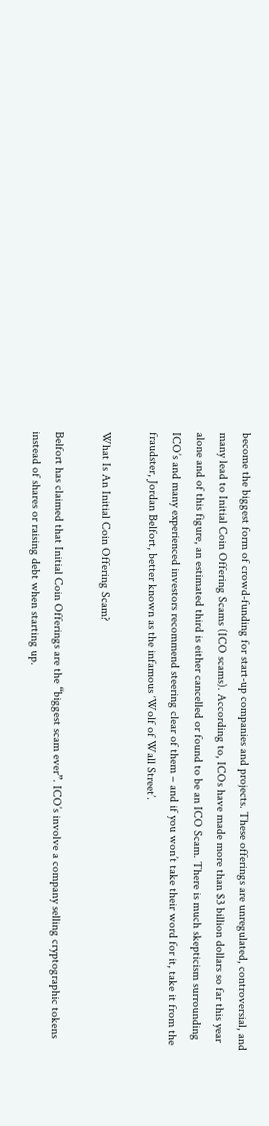become the biggest form of crowd-funding for start-up companies and projects. These offerings are unregulated, controversial, and many lead to Initial Coin Offering Scams (ICO scams). According to, ICOs have made more than $3 billion dollars so far this year alone and of this figure, an estimated third is either cancelled or found to be an ICO Scam. There is much skepticism surrounding ICO’s and many experienced investors recommend steering clear of them – and if you won’t take their word for it, take it from the fraudster, Jordan Belfort, better known as the infamous ‘Wolf of Wall Street’.

What Is An Initial Coin Offering Scam?

Belfort has claimed that Initial Coin Offerings are the “biggest scam ever”. ICO’s involve a company selling cryptographic tokens instead of shares or raising debt when starting up.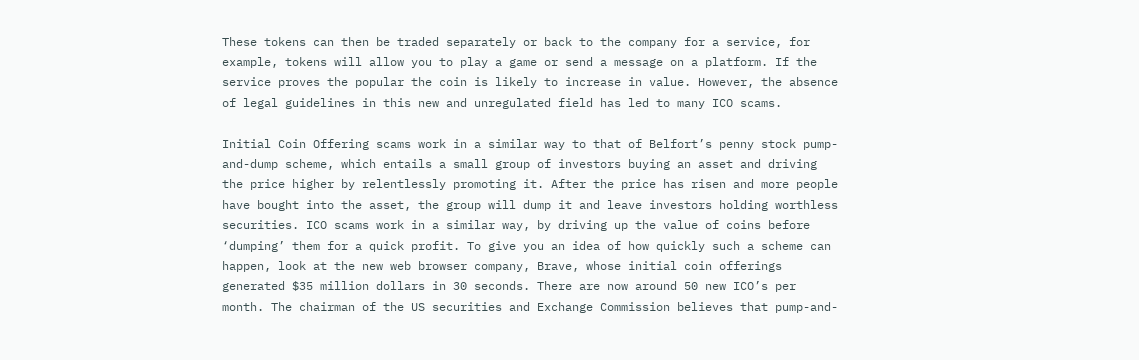These tokens can then be traded separately or back to the company for a service, for example, tokens will allow you to play a game or send a message on a platform. If the service proves the popular the coin is likely to increase in value. However, the absence of legal guidelines in this new and unregulated field has led to many ICO scams.

Initial Coin Offering scams work in a similar way to that of Belfort’s penny stock pump-and-dump scheme, which entails a small group of investors buying an asset and driving the price higher by relentlessly promoting it. After the price has risen and more people have bought into the asset, the group will dump it and leave investors holding worthless securities. ICO scams work in a similar way, by driving up the value of coins before ‘dumping’ them for a quick profit. To give you an idea of how quickly such a scheme can happen, look at the new web browser company, Brave, whose initial coin offerings generated $35 million dollars in 30 seconds. There are now around 50 new ICO’s per month. The chairman of the US securities and Exchange Commission believes that pump-and-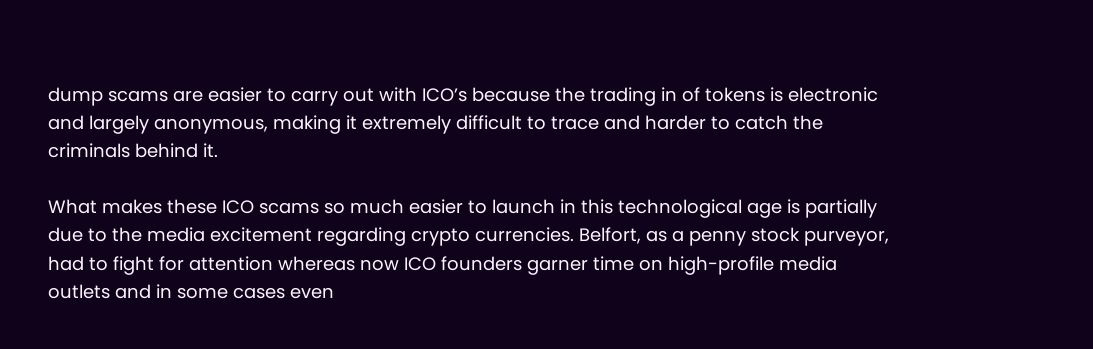dump scams are easier to carry out with ICO’s because the trading in of tokens is electronic and largely anonymous, making it extremely difficult to trace and harder to catch the criminals behind it.

What makes these ICO scams so much easier to launch in this technological age is partially due to the media excitement regarding crypto currencies. Belfort, as a penny stock purveyor, had to fight for attention whereas now ICO founders garner time on high-profile media outlets and in some cases even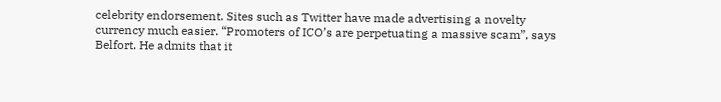celebrity endorsement. Sites such as Twitter have made advertising a novelty currency much easier. “Promoters of ICO’s are perpetuating a massive scam”, says Belfort. He admits that it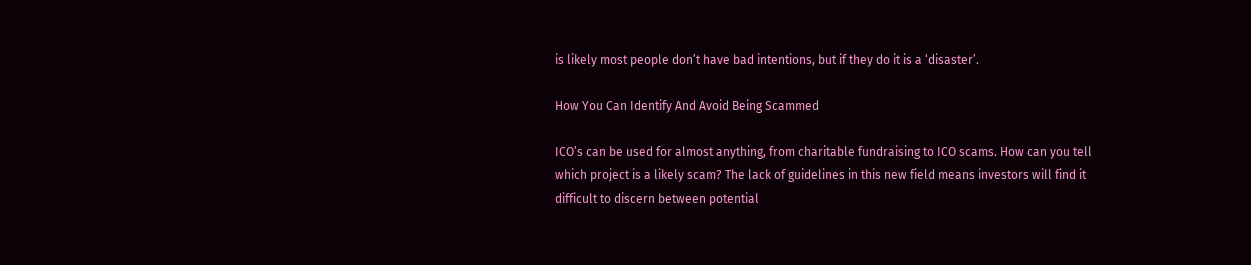is likely most people don’t have bad intentions, but if they do it is a ‘disaster’.

How You Can Identify And Avoid Being Scammed

ICO’s can be used for almost anything, from charitable fundraising to ICO scams. How can you tell which project is a likely scam? The lack of guidelines in this new field means investors will find it difficult to discern between potential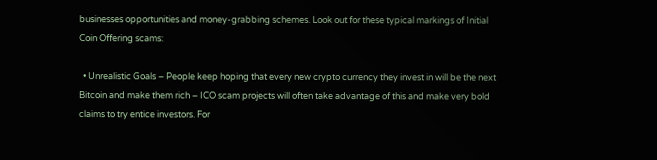businesses opportunities and money-grabbing schemes. Look out for these typical markings of Initial Coin Offering scams:

  • Unrealistic Goals – People keep hoping that every new crypto currency they invest in will be the next Bitcoin and make them rich – ICO scam projects will often take advantage of this and make very bold claims to try entice investors. For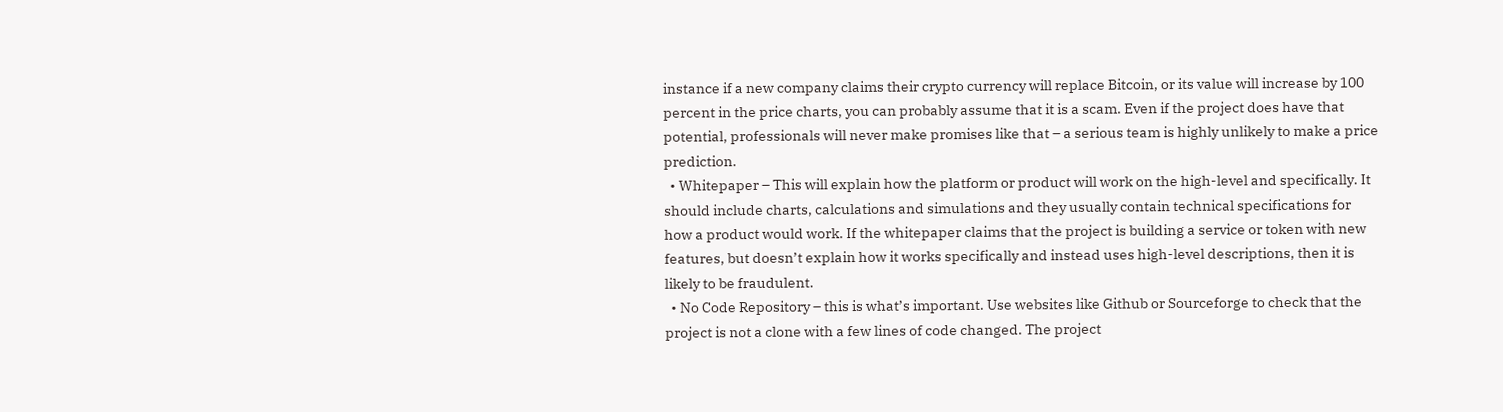instance if a new company claims their crypto currency will replace Bitcoin, or its value will increase by 100 percent in the price charts, you can probably assume that it is a scam. Even if the project does have that potential, professionals will never make promises like that – a serious team is highly unlikely to make a price prediction.
  • Whitepaper – This will explain how the platform or product will work on the high-level and specifically. It should include charts, calculations and simulations and they usually contain technical specifications for how a product would work. If the whitepaper claims that the project is building a service or token with new features, but doesn’t explain how it works specifically and instead uses high-level descriptions, then it is likely to be fraudulent.
  • No Code Repository – this is what’s important. Use websites like Github or Sourceforge to check that the project is not a clone with a few lines of code changed. The project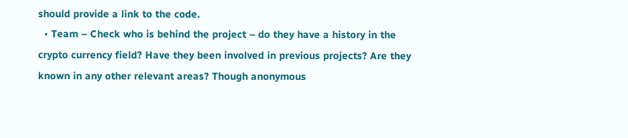should provide a link to the code.
  • Team – Check who is behind the project – do they have a history in the crypto currency field? Have they been involved in previous projects? Are they known in any other relevant areas? Though anonymous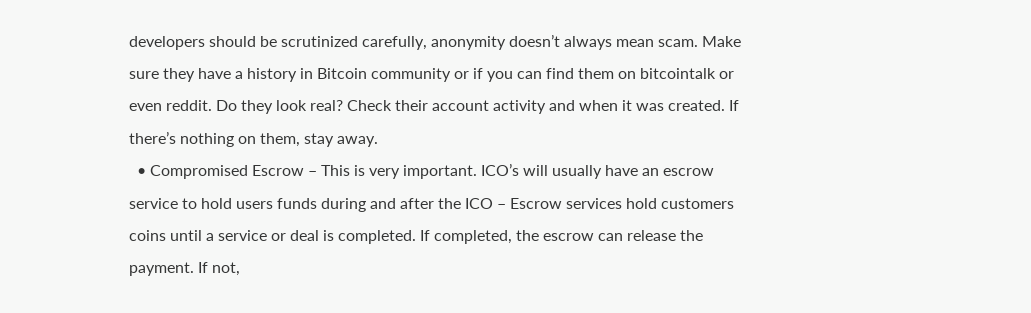developers should be scrutinized carefully, anonymity doesn’t always mean scam. Make sure they have a history in Bitcoin community or if you can find them on bitcointalk or even reddit. Do they look real? Check their account activity and when it was created. If there’s nothing on them, stay away.
  • Compromised Escrow – This is very important. ICO’s will usually have an escrow service to hold users funds during and after the ICO – Escrow services hold customers coins until a service or deal is completed. If completed, the escrow can release the payment. If not,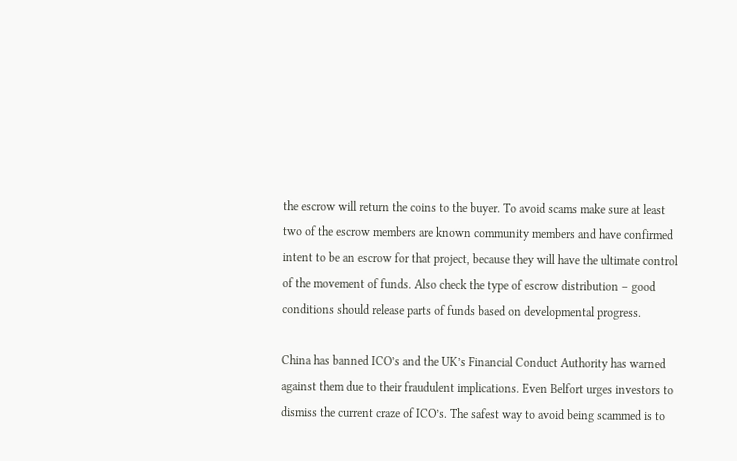the escrow will return the coins to the buyer. To avoid scams make sure at least two of the escrow members are known community members and have confirmed intent to be an escrow for that project, because they will have the ultimate control of the movement of funds. Also check the type of escrow distribution – good conditions should release parts of funds based on developmental progress.

China has banned ICO’s and the UK’s Financial Conduct Authority has warned against them due to their fraudulent implications. Even Belfort urges investors to dismiss the current craze of ICO’s. The safest way to avoid being scammed is to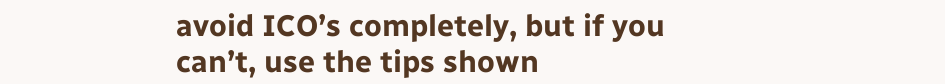avoid ICO’s completely, but if you can’t, use the tips shown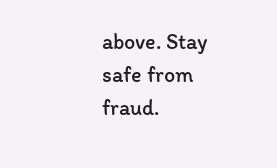above. Stay safe from fraud.